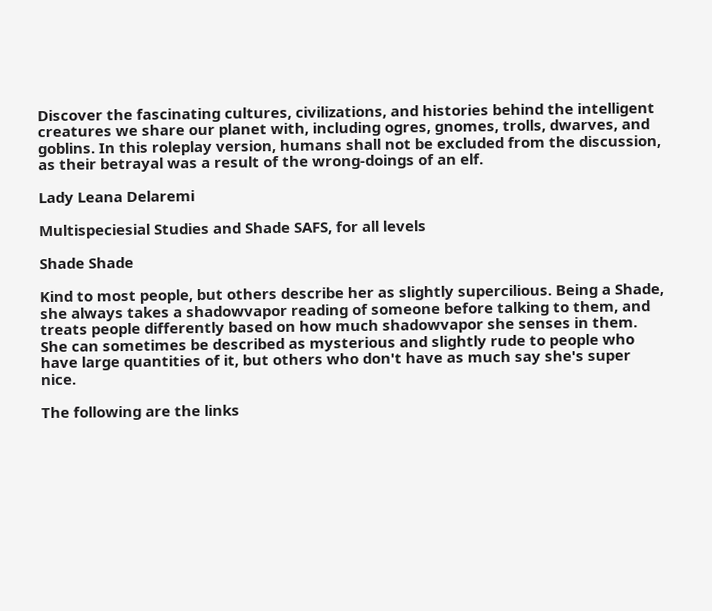Discover the fascinating cultures, civilizations, and histories behind the intelligent creatures we share our planet with, including ogres, gnomes, trolls, dwarves, and goblins. In this roleplay version, humans shall not be excluded from the discussion, as their betrayal was a result of the wrong-doings of an elf.

Lady Leana Delaremi

Multispeciesial Studies and Shade SAFS, for all levels

Shade Shade

Kind to most people, but others describe her as slightly supercilious. Being a Shade, she always takes a shadowvapor reading of someone before talking to them, and treats people differently based on how much shadowvapor she senses in them. She can sometimes be described as mysterious and slightly rude to people who have large quantities of it, but others who don't have as much say she's super nice.

The following are the links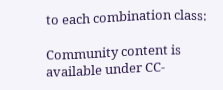to each combination class:

Community content is available under CC-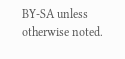BY-SA unless otherwise noted.